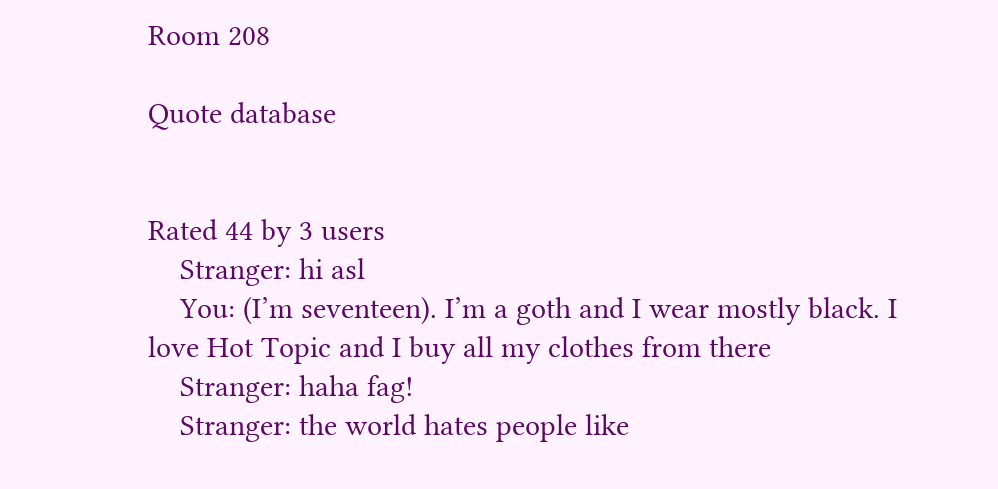Room 208

Quote database


Rated 44 by 3 users
    Stranger: hi asl
    You: (I’m seventeen). I’m a goth and I wear mostly black. I love Hot Topic and I buy all my clothes from there
    Stranger: haha fag!
    Stranger: the world hates people like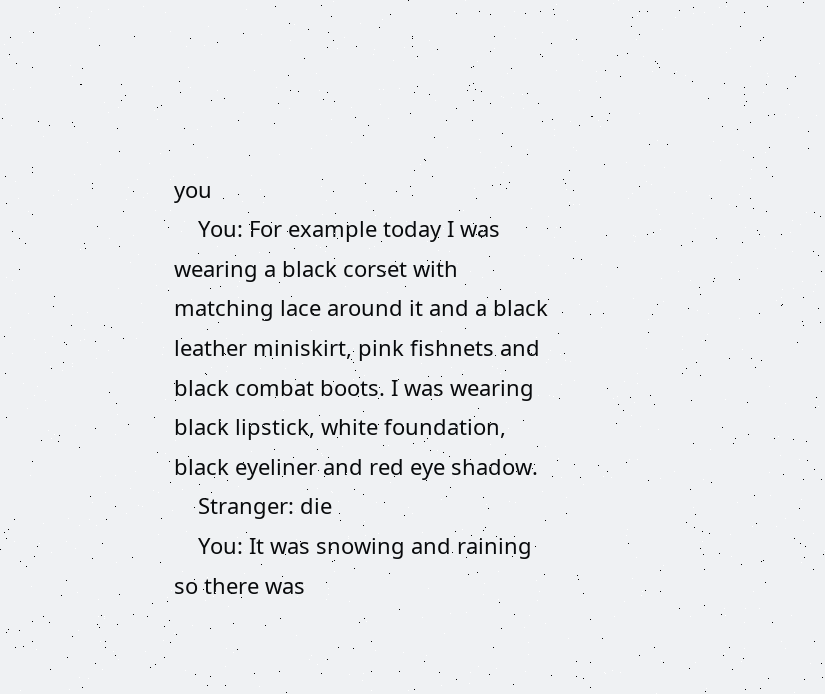you
    You: For example today I was wearing a black corset with matching lace around it and a black leather miniskirt, pink fishnets and black combat boots. I was wearing black lipstick, white foundation, black eyeliner and red eye shadow.
    Stranger: die
    You: It was snowing and raining so there was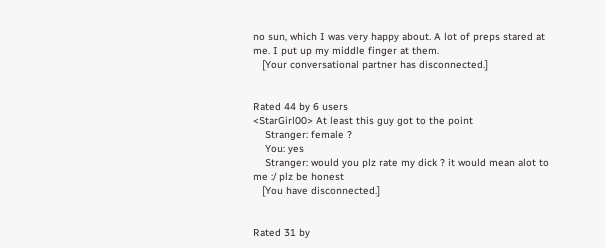no sun, which I was very happy about. A lot of preps stared at me. I put up my middle finger at them.
   [Your conversational partner has disconnected.]


Rated 44 by 6 users
<StarGirl00> At least this guy got to the point
    Stranger: female ?
    You: yes
    Stranger: would you plz rate my dick ? it would mean alot to me :/ plz be honest
   [You have disconnected.]


Rated 31 by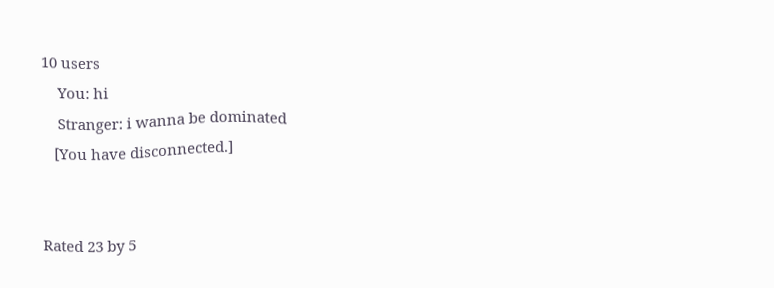10 users
    You: hi
    Stranger: i wanna be dominated
   [You have disconnected.]


Rated 23 by 5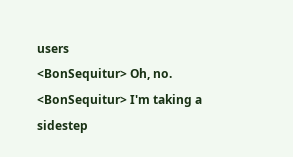users
<BonSequitur> Oh, no.
<BonSequitur> I'm taking a sidestep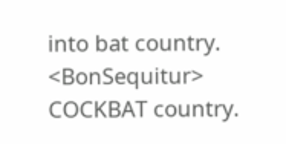into bat country.
<BonSequitur> COCKBAT country.